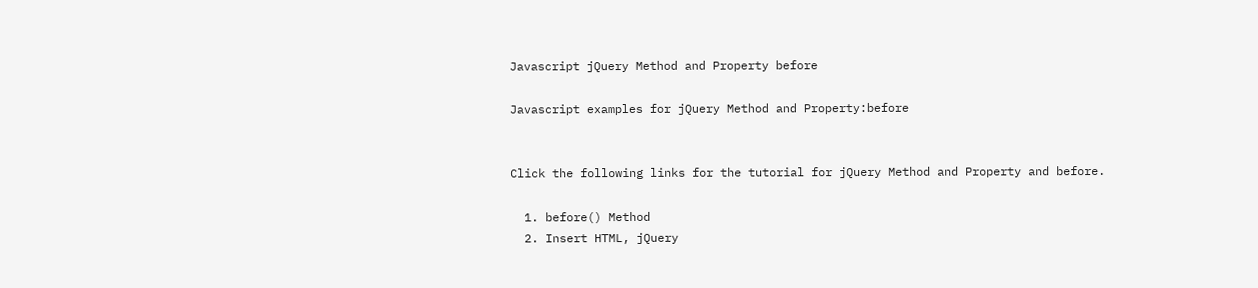Javascript jQuery Method and Property before

Javascript examples for jQuery Method and Property:before


Click the following links for the tutorial for jQuery Method and Property and before.

  1. before() Method
  2. Insert HTML, jQuery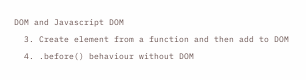DOM and Javascript DOM
  3. Create element from a function and then add to DOM
  4. .before() behaviour without DOM